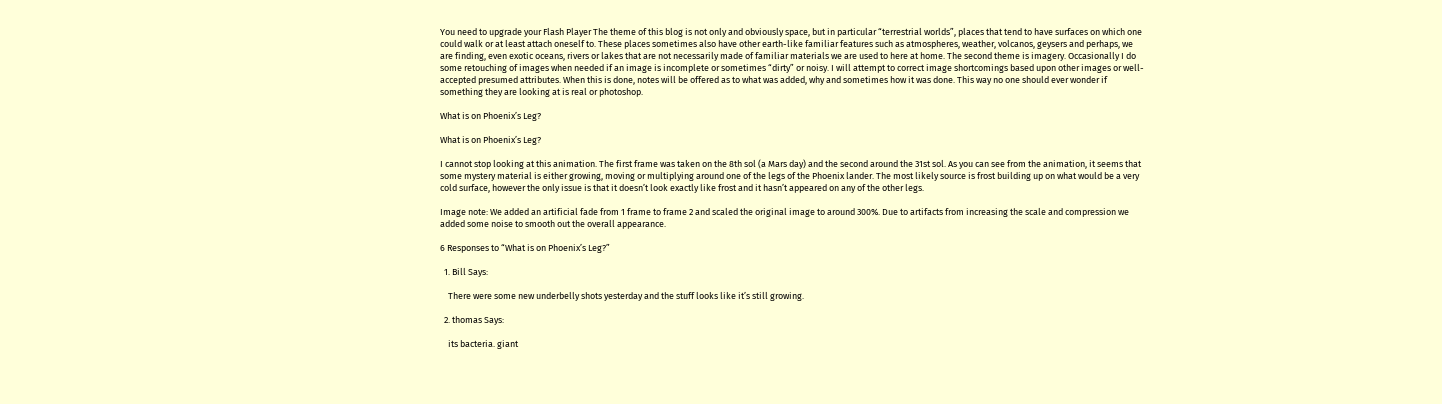You need to upgrade your Flash Player The theme of this blog is not only and obviously space, but in particular “terrestrial worlds”, places that tend to have surfaces on which one could walk or at least attach oneself to. These places sometimes also have other earth-like familiar features such as atmospheres, weather, volcanos, geysers and perhaps, we are finding, even exotic oceans, rivers or lakes that are not necessarily made of familiar materials we are used to here at home. The second theme is imagery. Occasionally I do some retouching of images when needed if an image is incomplete or sometimes “dirty” or noisy. I will attempt to correct image shortcomings based upon other images or well-accepted presumed attributes. When this is done, notes will be offered as to what was added, why and sometimes how it was done. This way no one should ever wonder if something they are looking at is real or photoshop.

What is on Phoenix’s Leg?

What is on Phoenix’s Leg?

I cannot stop looking at this animation. The first frame was taken on the 8th sol (a Mars day) and the second around the 31st sol. As you can see from the animation, it seems that some mystery material is either growing, moving or multiplying around one of the legs of the Phoenix lander. The most likely source is frost building up on what would be a very cold surface, however the only issue is that it doesn’t look exactly like frost and it hasn’t appeared on any of the other legs.

Image note: We added an artificial fade from 1 frame to frame 2 and scaled the original image to around 300%. Due to artifacts from increasing the scale and compression we added some noise to smooth out the overall appearance.

6 Responses to “What is on Phoenix’s Leg?”

  1. Bill Says:

    There were some new underbelly shots yesterday and the stuff looks like it’s still growing.

  2. thomas Says:

    its bacteria. giant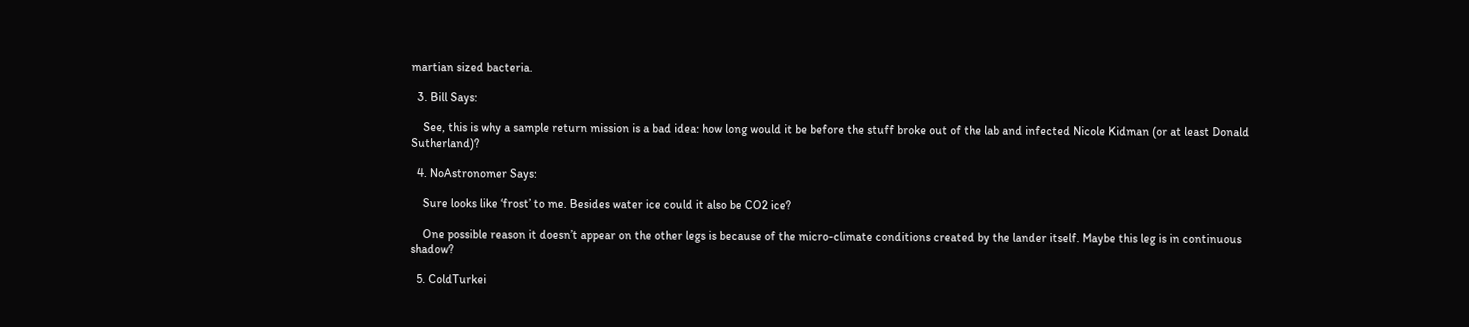martian sized bacteria.

  3. Bill Says:

    See, this is why a sample return mission is a bad idea: how long would it be before the stuff broke out of the lab and infected Nicole Kidman (or at least Donald Sutherland)?

  4. NoAstronomer Says:

    Sure looks like ‘frost’ to me. Besides water ice could it also be CO2 ice?

    One possible reason it doesn’t appear on the other legs is because of the micro-climate conditions created by the lander itself. Maybe this leg is in continuous shadow?

  5. ColdTurkei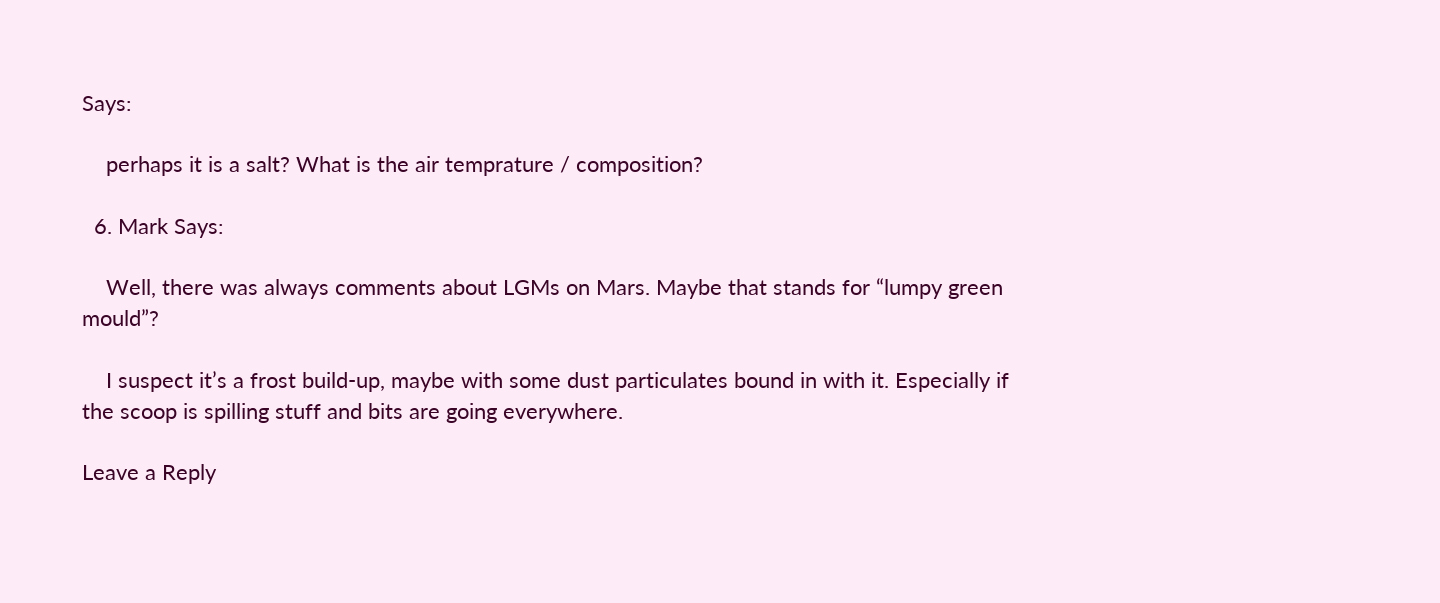Says:

    perhaps it is a salt? What is the air temprature / composition?

  6. Mark Says:

    Well, there was always comments about LGMs on Mars. Maybe that stands for “lumpy green mould”?

    I suspect it’s a frost build-up, maybe with some dust particulates bound in with it. Especially if the scoop is spilling stuff and bits are going everywhere.

Leave a Reply